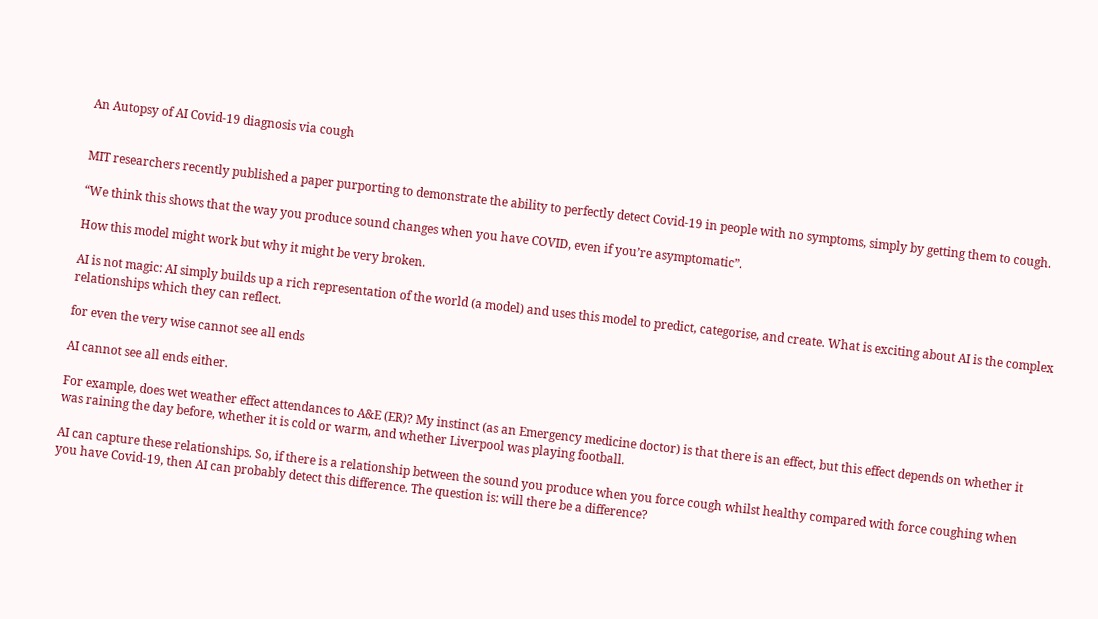An Autopsy of AI Covid-19 diagnosis via cough


MIT researchers recently published a paper purporting to demonstrate the ability to perfectly detect Covid-19 in people with no symptoms, simply by getting them to cough.

“We think this shows that the way you produce sound changes when you have COVID, even if you’re asymptomatic”.

How this model might work but why it might be very broken.

AI is not magic: AI simply builds up a rich representation of the world (a model) and uses this model to predict, categorise, and create. What is exciting about AI is the complex relationships which they can reflect.

for even the very wise cannot see all ends

AI cannot see all ends either.

For example, does wet weather effect attendances to A&E (ER)? My instinct (as an Emergency medicine doctor) is that there is an effect, but this effect depends on whether it was raining the day before, whether it is cold or warm, and whether Liverpool was playing football.

AI can capture these relationships. So, if there is a relationship between the sound you produce when you force cough whilst healthy compared with force coughing when you have Covid-19, then AI can probably detect this difference. The question is: will there be a difference?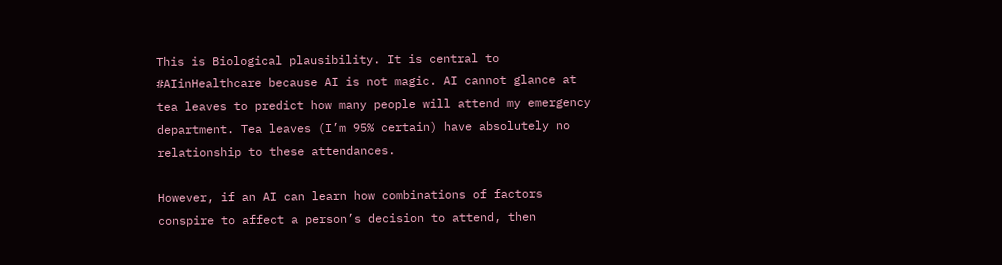This is Biological plausibility. It is central to #AIinHealthcare because AI is not magic. AI cannot glance at tea leaves to predict how many people will attend my emergency department. Tea leaves (I’m 95% certain) have absolutely no relationship to these attendances.

However, if an AI can learn how combinations of factors conspire to affect a person’s decision to attend, then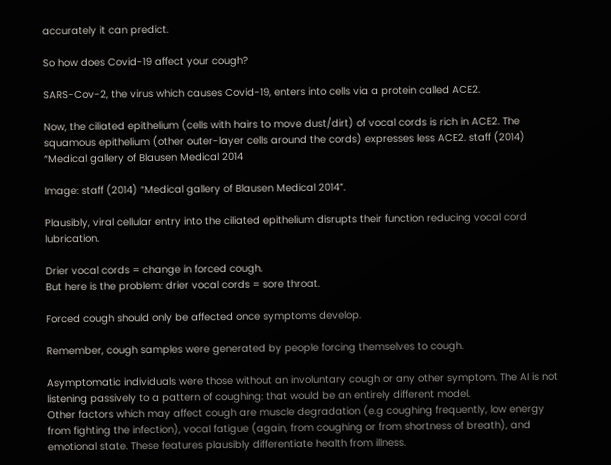accurately it can predict.

So how does Covid-19 affect your cough?

SARS-Cov-2, the virus which causes Covid-19, enters into cells via a protein called ACE2.

Now, the ciliated epithelium (cells with hairs to move dust/dirt) of vocal cords is rich in ACE2. The squamous epithelium (other outer-layer cells around the cords) expresses less ACE2. staff (2014) “Medical gallery of Blausen Medical 2014

Image: staff (2014) “Medical gallery of Blausen Medical 2014”.

Plausibly, viral cellular entry into the ciliated epithelium disrupts their function reducing vocal cord lubrication.

Drier vocal cords = change in forced cough.
But here is the problem: drier vocal cords = sore throat.

Forced cough should only be affected once symptoms develop.

Remember, cough samples were generated by people forcing themselves to cough.

Asymptomatic individuals were those without an involuntary cough or any other symptom. The AI is not listening passively to a pattern of coughing: that would be an entirely different model.
Other factors which may affect cough are muscle degradation (e.g coughing frequently, low energy from fighting the infection), vocal fatigue (again, from coughing or from shortness of breath), and emotional state. These features plausibly differentiate health from illness.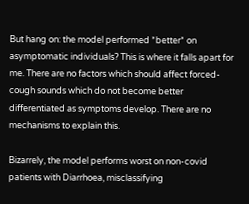But hang on: the model performed *better* on asymptomatic individuals? This is where it falls apart for me. There are no factors which should affect forced-cough sounds which do not become better differentiated as symptoms develop. There are no mechanisms to explain this.

Bizarrely, the model performs worst on non-covid patients with Diarrhoea, misclassifying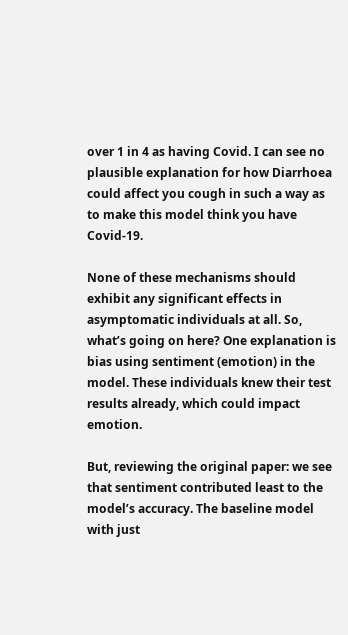over 1 in 4 as having Covid. I can see no plausible explanation for how Diarrhoea could affect you cough in such a way as to make this model think you have Covid-19.

None of these mechanisms should exhibit any significant effects in asymptomatic individuals at all. So, what’s going on here? One explanation is bias using sentiment (emotion) in the model. These individuals knew their test results already, which could impact emotion.

But, reviewing the original paper: we see that sentiment contributed least to the model’s accuracy. The baseline model with just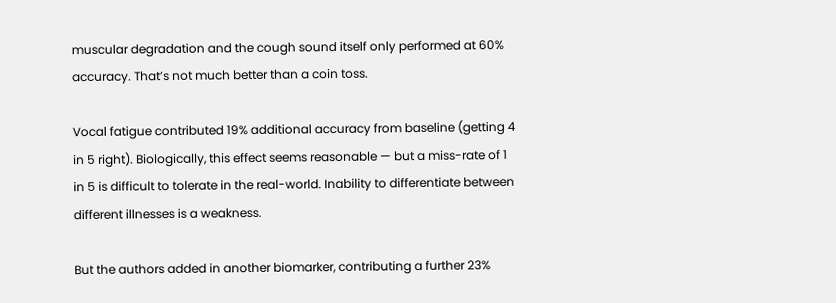muscular degradation and the cough sound itself only performed at 60% accuracy. That’s not much better than a coin toss.

Vocal fatigue contributed 19% additional accuracy from baseline (getting 4 in 5 right). Biologically, this effect seems reasonable — but a miss-rate of 1 in 5 is difficult to tolerate in the real-world. Inability to differentiate between different illnesses is a weakness.

But the authors added in another biomarker, contributing a further 23%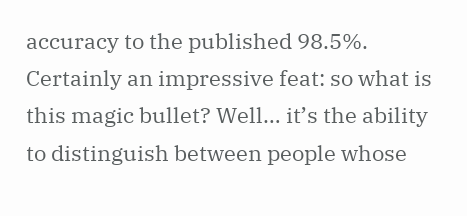accuracy to the published 98.5%. Certainly an impressive feat: so what is this magic bullet? Well… it’s the ability to distinguish between people whose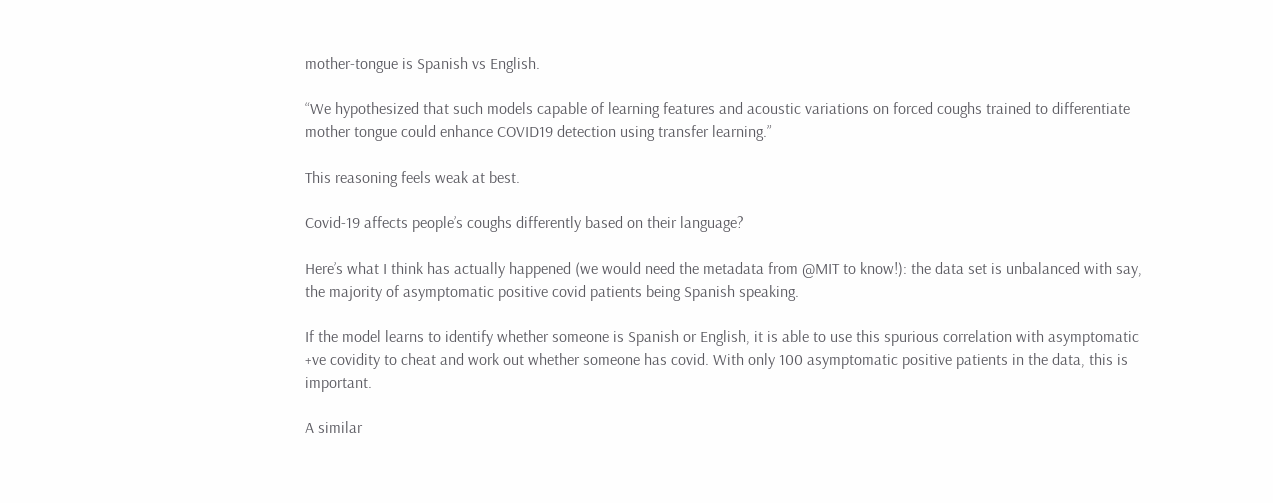mother-tongue is Spanish vs English.

“We hypothesized that such models capable of learning features and acoustic variations on forced coughs trained to differentiate mother tongue could enhance COVID19 detection using transfer learning.”

This reasoning feels weak at best.

Covid-19 affects people’s coughs differently based on their language?

Here’s what I think has actually happened (we would need the metadata from @MIT to know!): the data set is unbalanced with say, the majority of asymptomatic positive covid patients being Spanish speaking.

If the model learns to identify whether someone is Spanish or English, it is able to use this spurious correlation with asymptomatic +ve covidity to cheat and work out whether someone has covid. With only 100 asymptomatic positive patients in the data, this is important.

A similar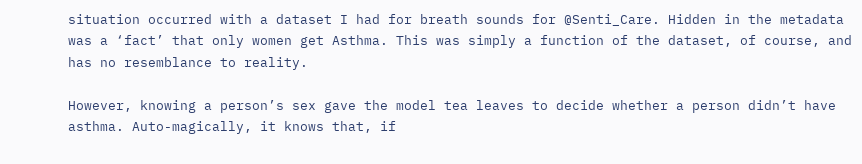situation occurred with a dataset I had for breath sounds for @Senti_Care. Hidden in the metadata was a ‘fact’ that only women get Asthma. This was simply a function of the dataset, of course, and has no resemblance to reality.

However, knowing a person’s sex gave the model tea leaves to decide whether a person didn’t have asthma. Auto-magically, it knows that, if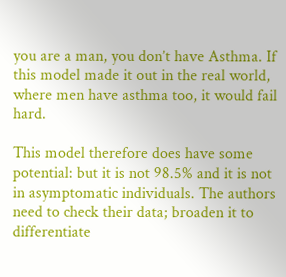you are a man, you don’t have Asthma. If this model made it out in the real world, where men have asthma too, it would fail hard.

This model therefore does have some potential: but it is not 98.5% and it is not in asymptomatic individuals. The authors need to check their data; broaden it to differentiate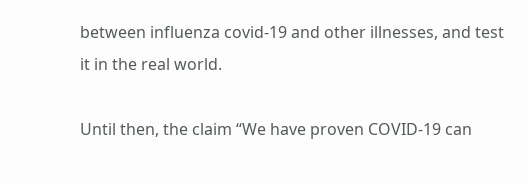between influenza covid-19 and other illnesses, and test it in the real world.

Until then, the claim “We have proven COVID-19 can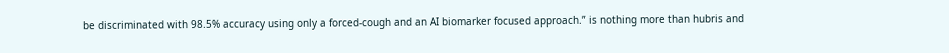be discriminated with 98.5% accuracy using only a forced-cough and an AI biomarker focused approach.” is nothing more than hubris and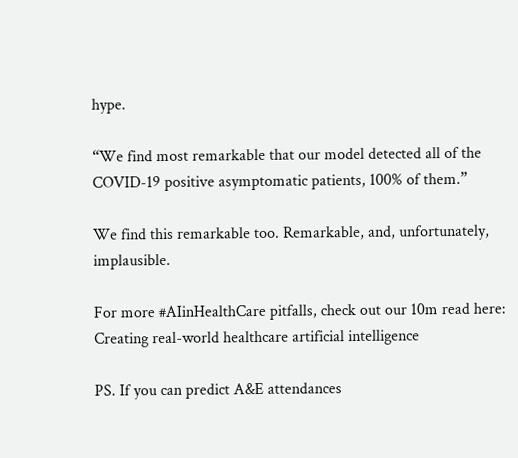hype.

“We find most remarkable that our model detected all of the COVID-19 positive asymptomatic patients, 100% of them.”

We find this remarkable too. Remarkable, and, unfortunately, implausible.

For more #AIinHealthCare pitfalls, check out our 10m read here: Creating real-world healthcare artificial intelligence

PS. If you can predict A&E attendances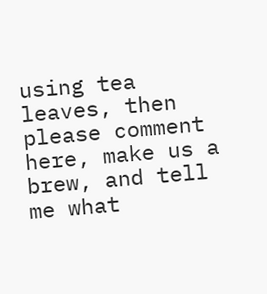using tea leaves, then please comment here, make us a brew, and tell me what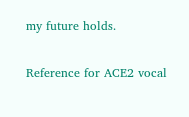my future holds.

Reference for ACE2 vocal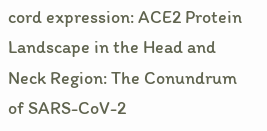cord expression: ACE2 Protein Landscape in the Head and Neck Region: The Conundrum of SARS-CoV-2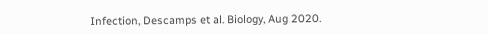Infection, Descamps et al. Biology, Aug 2020.